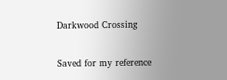Darkwood Crossing

Saved for my reference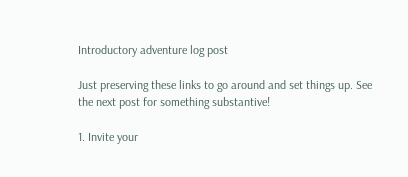Introductory adventure log post

Just preserving these links to go around and set things up. See the next post for something substantive!

1. Invite your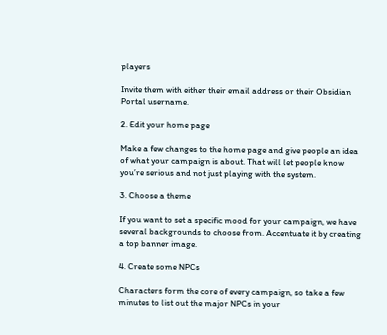players

Invite them with either their email address or their Obsidian Portal username.

2. Edit your home page

Make a few changes to the home page and give people an idea of what your campaign is about. That will let people know you’re serious and not just playing with the system.

3. Choose a theme

If you want to set a specific mood for your campaign, we have several backgrounds to choose from. Accentuate it by creating a top banner image.

4. Create some NPCs

Characters form the core of every campaign, so take a few minutes to list out the major NPCs in your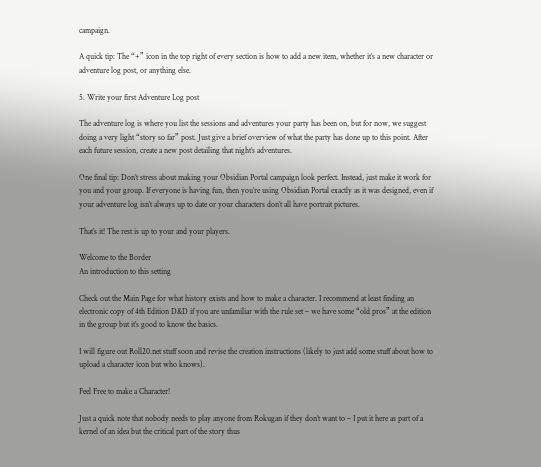campaign.

A quick tip: The “+” icon in the top right of every section is how to add a new item, whether it’s a new character or adventure log post, or anything else.

5. Write your first Adventure Log post

The adventure log is where you list the sessions and adventures your party has been on, but for now, we suggest doing a very light “story so far” post. Just give a brief overview of what the party has done up to this point. After each future session, create a new post detailing that night’s adventures.

One final tip: Don’t stress about making your Obsidian Portal campaign look perfect. Instead, just make it work for you and your group. If everyone is having fun, then you’re using Obsidian Portal exactly as it was designed, even if your adventure log isn’t always up to date or your characters don’t all have portrait pictures.

That’s it! The rest is up to your and your players.

Welcome to the Border
An introduction to this setting

Check out the Main Page for what history exists and how to make a character. I recommend at least finding an electronic copy of 4th Edition D&D if you are unfamiliar with the rule set – we have some “old pros” at the edition in the group but it’s good to know the basics.

I will figure out Roll20.net stuff soon and revise the creation instructions (likely to just add some stuff about how to upload a character icon but who knows).

Feel Free to make a Character!

Just a quick note that nobody needs to play anyone from Rokugan if they don’t want to – I put it here as part of a kernel of an idea but the critical part of the story thus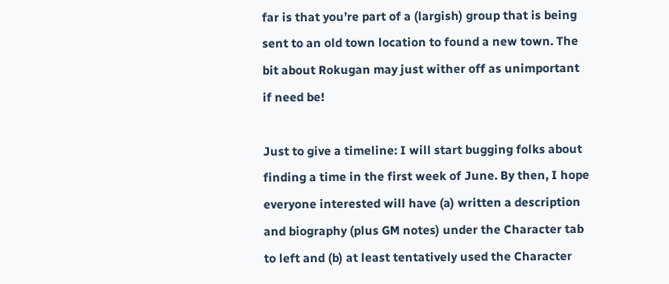far is that you’re part of a (largish) group that is being sent to an old town location to found a new town. The bit about Rokugan may just wither off as unimportant if need be!

Just to give a timeline: I will start bugging folks about finding a time in the first week of June. By then, I hope everyone interested will have (a) written a description and biography (plus GM notes) under the Character tab to left and (b) at least tentatively used the Character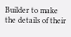Builder to make the details of their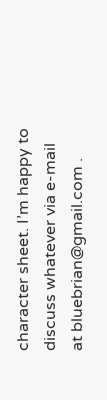character sheet. I’m happy to discuss whatever via e-mail at bluebrian@gmail.com .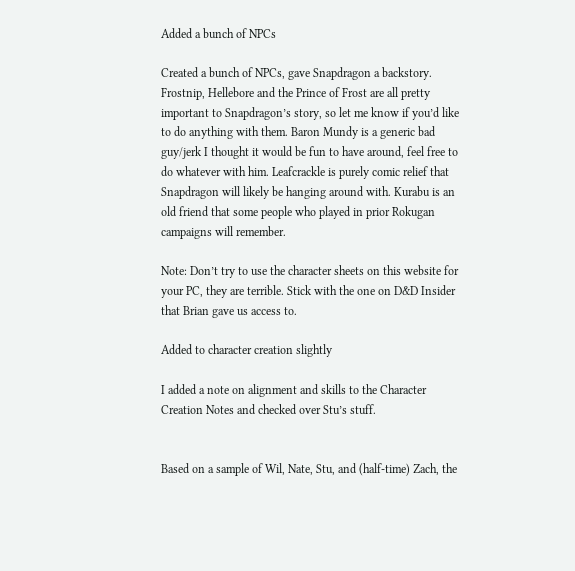Added a bunch of NPCs

Created a bunch of NPCs, gave Snapdragon a backstory. Frostnip, Hellebore and the Prince of Frost are all pretty important to Snapdragon’s story, so let me know if you’d like to do anything with them. Baron Mundy is a generic bad guy/jerk I thought it would be fun to have around, feel free to do whatever with him. Leafcrackle is purely comic relief that Snapdragon will likely be hanging around with. Kurabu is an old friend that some people who played in prior Rokugan campaigns will remember.

Note: Don’t try to use the character sheets on this website for your PC, they are terrible. Stick with the one on D&D Insider that Brian gave us access to.

Added to character creation slightly

I added a note on alignment and skills to the Character Creation Notes and checked over Stu’s stuff.


Based on a sample of Wil, Nate, Stu, and (half-time) Zach, the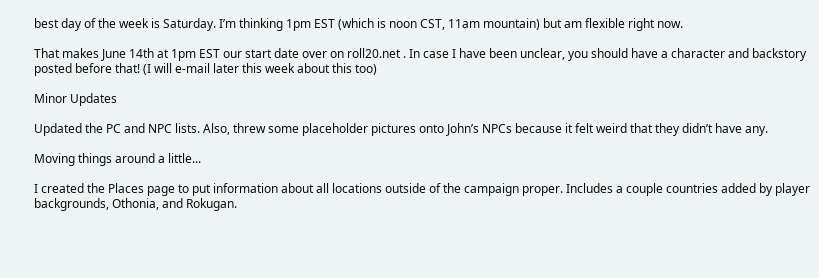best day of the week is Saturday. I’m thinking 1pm EST (which is noon CST, 11am mountain) but am flexible right now.

That makes June 14th at 1pm EST our start date over on roll20.net . In case I have been unclear, you should have a character and backstory posted before that! (I will e-mail later this week about this too)

Minor Updates

Updated the PC and NPC lists. Also, threw some placeholder pictures onto John’s NPCs because it felt weird that they didn’t have any.

Moving things around a little...

I created the Places page to put information about all locations outside of the campaign proper. Includes a couple countries added by player backgrounds, Othonia, and Rokugan.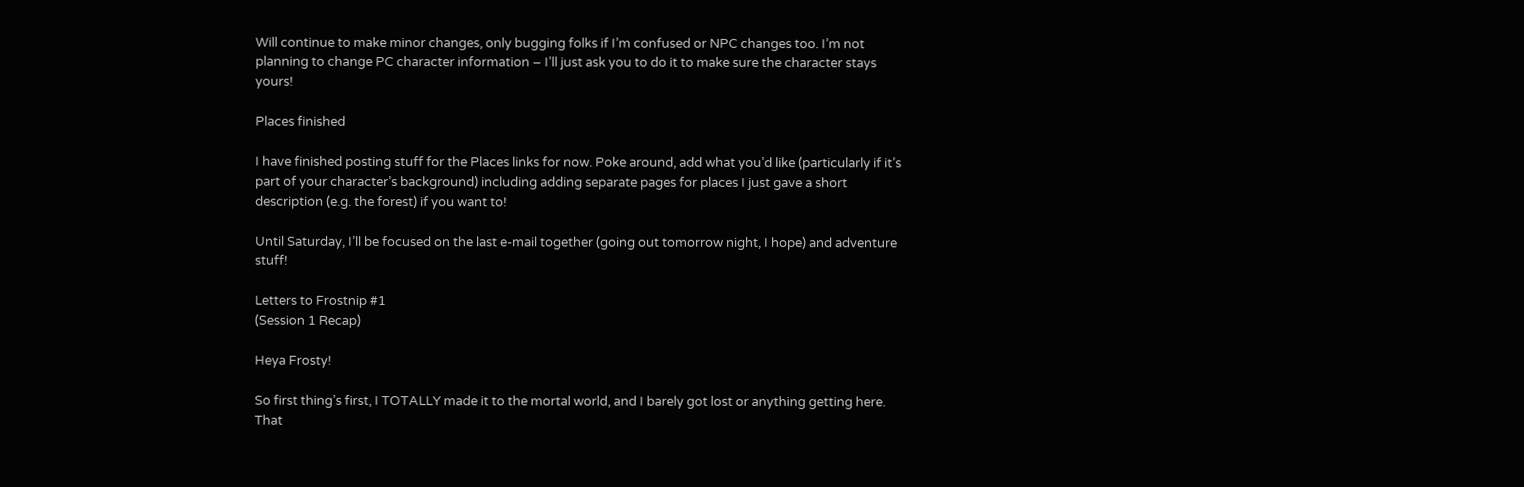Will continue to make minor changes, only bugging folks if I’m confused or NPC changes too. I’m not planning to change PC character information – I’ll just ask you to do it to make sure the character stays yours!

Places finished

I have finished posting stuff for the Places links for now. Poke around, add what you’d like (particularly if it’s part of your character’s background) including adding separate pages for places I just gave a short description (e.g. the forest) if you want to!

Until Saturday, I’ll be focused on the last e-mail together (going out tomorrow night, I hope) and adventure stuff!

Letters to Frostnip #1
(Session 1 Recap)

Heya Frosty!

So first thing’s first, I TOTALLY made it to the mortal world, and I barely got lost or anything getting here. That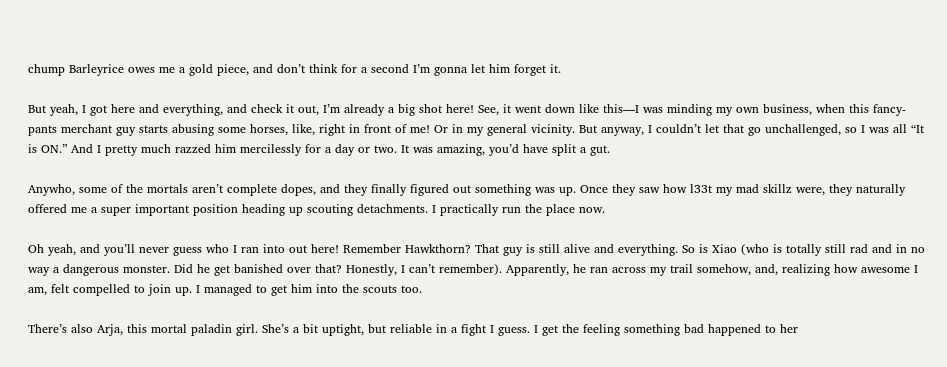chump Barleyrice owes me a gold piece, and don’t think for a second I’m gonna let him forget it.

But yeah, I got here and everything, and check it out, I’m already a big shot here! See, it went down like this—I was minding my own business, when this fancy-pants merchant guy starts abusing some horses, like, right in front of me! Or in my general vicinity. But anyway, I couldn’t let that go unchallenged, so I was all “It is ON.” And I pretty much razzed him mercilessly for a day or two. It was amazing, you’d have split a gut.

Anywho, some of the mortals aren’t complete dopes, and they finally figured out something was up. Once they saw how l33t my mad skillz were, they naturally offered me a super important position heading up scouting detachments. I practically run the place now.

Oh yeah, and you’ll never guess who I ran into out here! Remember Hawkthorn? That guy is still alive and everything. So is Xiao (who is totally still rad and in no way a dangerous monster. Did he get banished over that? Honestly, I can’t remember). Apparently, he ran across my trail somehow, and, realizing how awesome I am, felt compelled to join up. I managed to get him into the scouts too.

There’s also Arja, this mortal paladin girl. She’s a bit uptight, but reliable in a fight I guess. I get the feeling something bad happened to her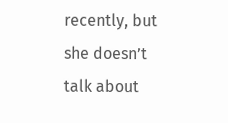recently, but she doesn’t talk about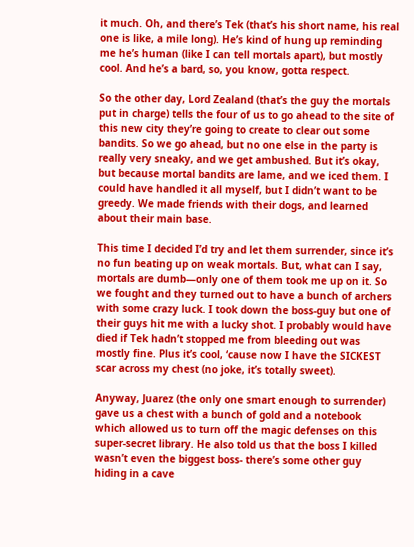it much. Oh, and there’s Tek (that’s his short name, his real one is like, a mile long). He’s kind of hung up reminding me he’s human (like I can tell mortals apart), but mostly cool. And he’s a bard, so, you know, gotta respect.

So the other day, Lord Zealand (that’s the guy the mortals put in charge) tells the four of us to go ahead to the site of this new city they’re going to create to clear out some bandits. So we go ahead, but no one else in the party is really very sneaky, and we get ambushed. But it’s okay, but because mortal bandits are lame, and we iced them. I could have handled it all myself, but I didn’t want to be greedy. We made friends with their dogs, and learned about their main base.

This time I decided I’d try and let them surrender, since it’s no fun beating up on weak mortals. But, what can I say, mortals are dumb—only one of them took me up on it. So we fought and they turned out to have a bunch of archers with some crazy luck. I took down the boss-guy but one of their guys hit me with a lucky shot. I probably would have died if Tek hadn’t stopped me from bleeding out was mostly fine. Plus it’s cool, ‘cause now I have the SICKEST scar across my chest (no joke, it’s totally sweet).

Anyway, Juarez (the only one smart enough to surrender) gave us a chest with a bunch of gold and a notebook which allowed us to turn off the magic defenses on this super-secret library. He also told us that the boss I killed wasn’t even the biggest boss- there’s some other guy hiding in a cave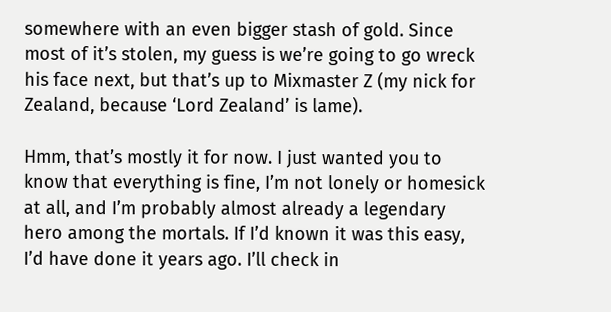somewhere with an even bigger stash of gold. Since most of it’s stolen, my guess is we’re going to go wreck his face next, but that’s up to Mixmaster Z (my nick for Zealand, because ‘Lord Zealand’ is lame).

Hmm, that’s mostly it for now. I just wanted you to know that everything is fine, I’m not lonely or homesick at all, and I’m probably almost already a legendary hero among the mortals. If I’d known it was this easy, I’d have done it years ago. I’ll check in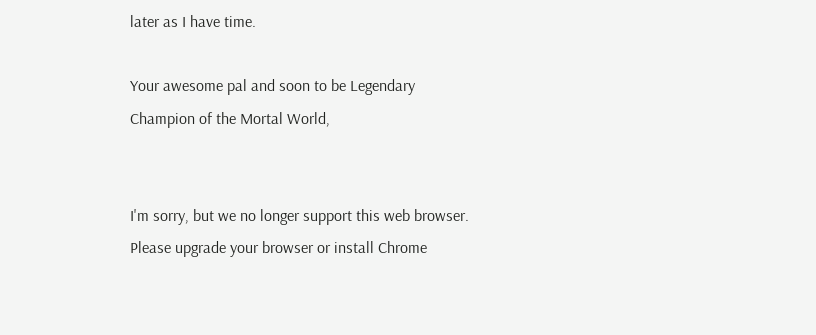later as I have time.

Your awesome pal and soon to be Legendary Champion of the Mortal World,


I'm sorry, but we no longer support this web browser. Please upgrade your browser or install Chrome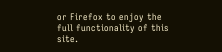or Firefox to enjoy the full functionality of this site.